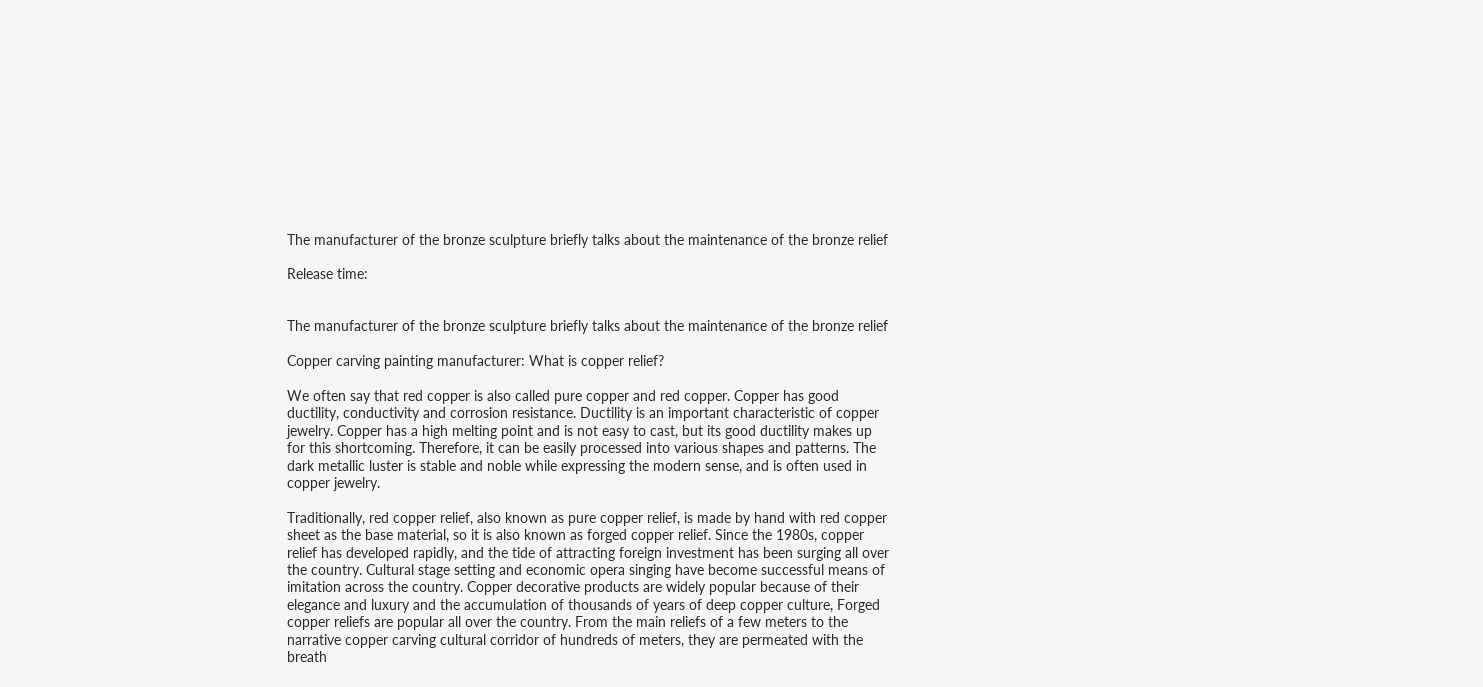The manufacturer of the bronze sculpture briefly talks about the maintenance of the bronze relief

Release time:


The manufacturer of the bronze sculpture briefly talks about the maintenance of the bronze relief

Copper carving painting manufacturer: What is copper relief?

We often say that red copper is also called pure copper and red copper. Copper has good ductility, conductivity and corrosion resistance. Ductility is an important characteristic of copper jewelry. Copper has a high melting point and is not easy to cast, but its good ductility makes up for this shortcoming. Therefore, it can be easily processed into various shapes and patterns. The dark metallic luster is stable and noble while expressing the modern sense, and is often used in copper jewelry.

Traditionally, red copper relief, also known as pure copper relief, is made by hand with red copper sheet as the base material, so it is also known as forged copper relief. Since the 1980s, copper relief has developed rapidly, and the tide of attracting foreign investment has been surging all over the country. Cultural stage setting and economic opera singing have become successful means of imitation across the country. Copper decorative products are widely popular because of their elegance and luxury and the accumulation of thousands of years of deep copper culture, Forged copper reliefs are popular all over the country. From the main reliefs of a few meters to the narrative copper carving cultural corridor of hundreds of meters, they are permeated with the breath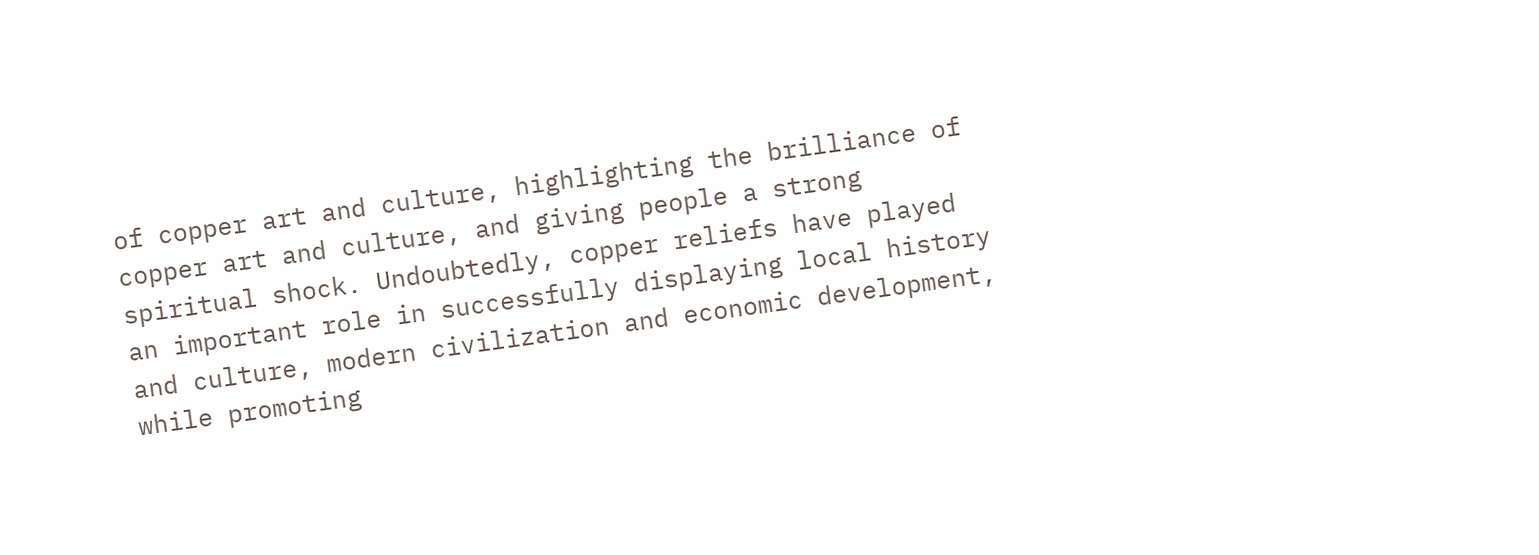of copper art and culture, highlighting the brilliance of copper art and culture, and giving people a strong spiritual shock. Undoubtedly, copper reliefs have played an important role in successfully displaying local history and culture, modern civilization and economic development, while promoting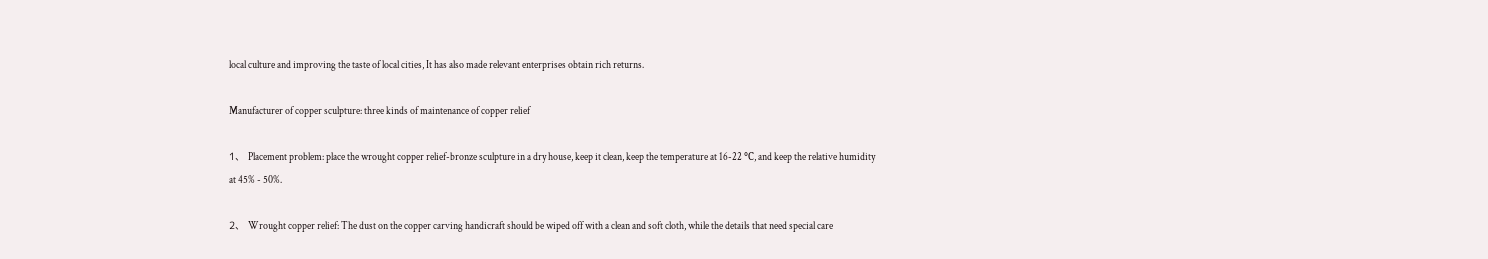local culture and improving the taste of local cities, It has also made relevant enterprises obtain rich returns.

Manufacturer of copper sculpture: three kinds of maintenance of copper relief

1、 Placement problem: place the wrought copper relief-bronze sculpture in a dry house, keep it clean, keep the temperature at 16-22 ℃, and keep the relative humidity at 45% - 50%.

2、 Wrought copper relief: The dust on the copper carving handicraft should be wiped off with a clean and soft cloth, while the details that need special care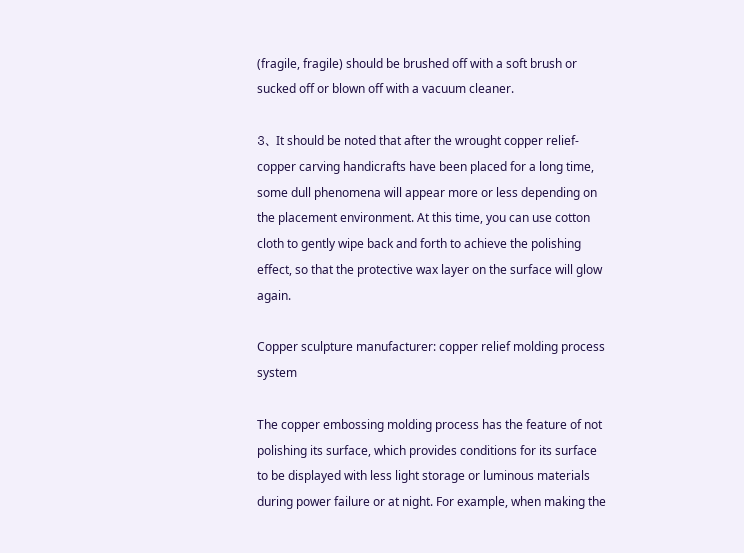(fragile, fragile) should be brushed off with a soft brush or sucked off or blown off with a vacuum cleaner.

3、 It should be noted that after the wrought copper relief-copper carving handicrafts have been placed for a long time, some dull phenomena will appear more or less depending on the placement environment. At this time, you can use cotton cloth to gently wipe back and forth to achieve the polishing effect, so that the protective wax layer on the surface will glow again.

Copper sculpture manufacturer: copper relief molding process system

The copper embossing molding process has the feature of not polishing its surface, which provides conditions for its surface to be displayed with less light storage or luminous materials during power failure or at night. For example, when making the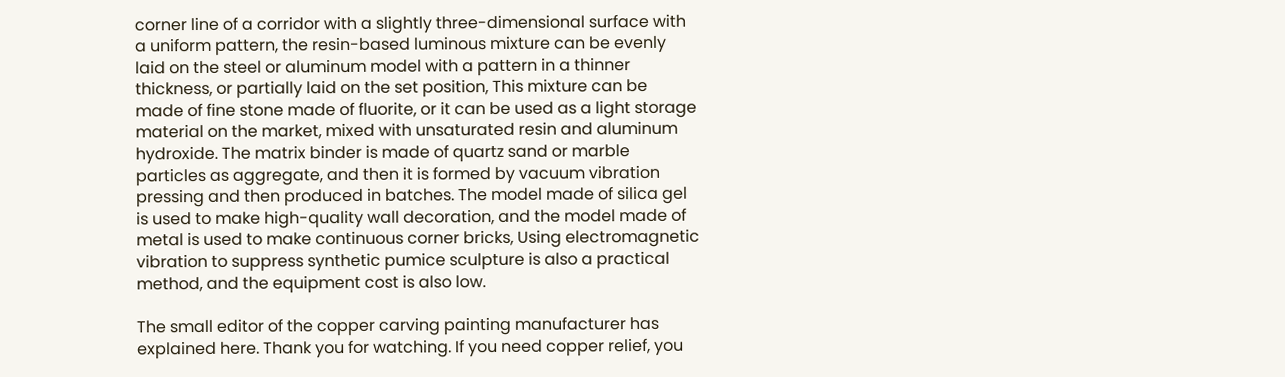corner line of a corridor with a slightly three-dimensional surface with a uniform pattern, the resin-based luminous mixture can be evenly laid on the steel or aluminum model with a pattern in a thinner thickness, or partially laid on the set position, This mixture can be made of fine stone made of fluorite, or it can be used as a light storage material on the market, mixed with unsaturated resin and aluminum hydroxide. The matrix binder is made of quartz sand or marble particles as aggregate, and then it is formed by vacuum vibration pressing and then produced in batches. The model made of silica gel is used to make high-quality wall decoration, and the model made of metal is used to make continuous corner bricks, Using electromagnetic vibration to suppress synthetic pumice sculpture is also a practical method, and the equipment cost is also low.

The small editor of the copper carving painting manufacturer has explained here. Thank you for watching. If you need copper relief, you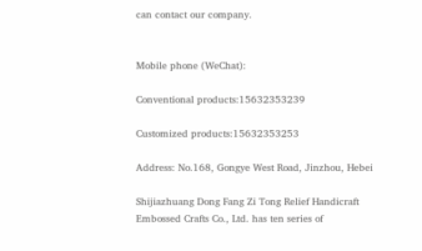can contact our company.


Mobile phone (WeChat):

Conventional products:15632353239

Customized products:15632353253

Address: No.168, Gongye West Road, Jinzhou, Hebei

Shijiazhuang Dong Fang Zi Tong Relief Handicraft Embossed Crafts Co., Ltd. has ten series of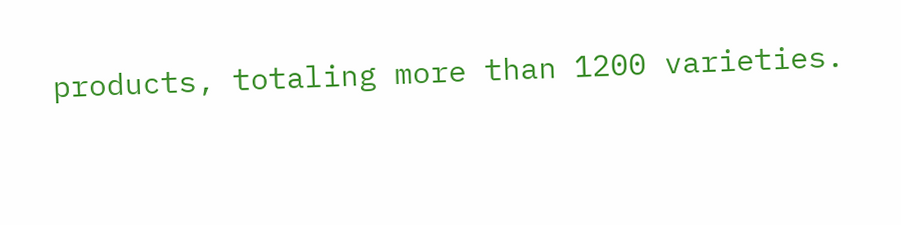products, totaling more than 1200 varieties.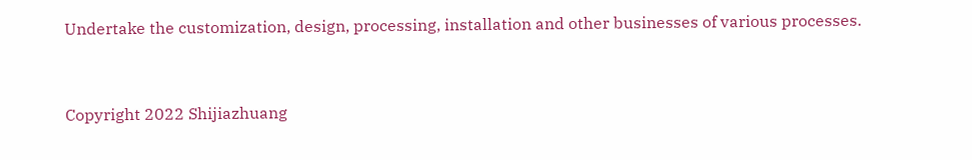Undertake the customization, design, processing, installation and other businesses of various processes.


Copyright 2022 Shijiazhuang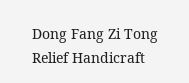Dong Fang Zi Tong Relief Handicraft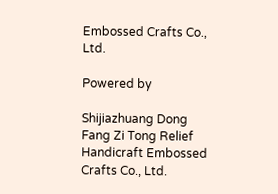Embossed Crafts Co., Ltd.

Powered by

Shijiazhuang Dong Fang Zi Tong Relief Handicraft Embossed Crafts Co., Ltd.